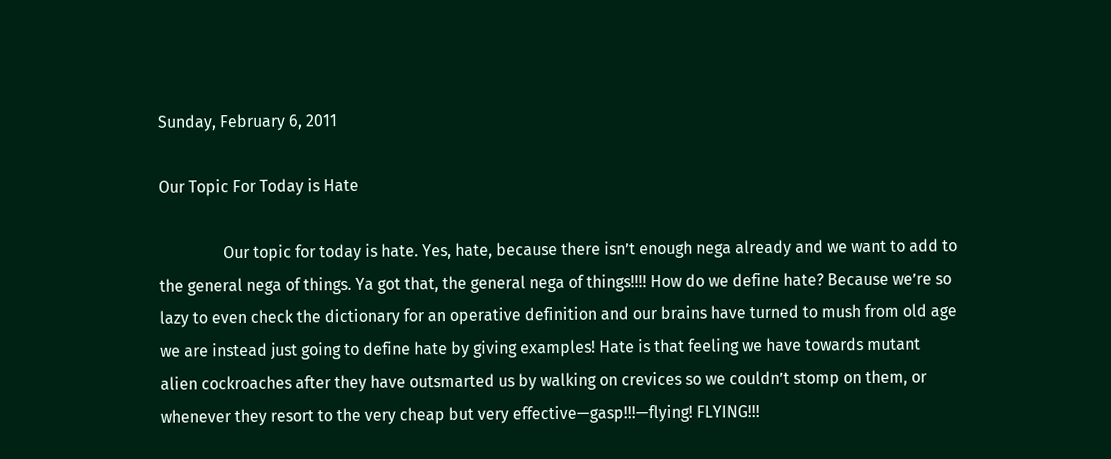Sunday, February 6, 2011

Our Topic For Today is Hate

                Our topic for today is hate. Yes, hate, because there isn’t enough nega already and we want to add to the general nega of things. Ya got that, the general nega of things!!!! How do we define hate? Because we’re so lazy to even check the dictionary for an operative definition and our brains have turned to mush from old age we are instead just going to define hate by giving examples! Hate is that feeling we have towards mutant alien cockroaches after they have outsmarted us by walking on crevices so we couldn’t stomp on them, or whenever they resort to the very cheap but very effective—gasp!!!—flying! FLYING!!!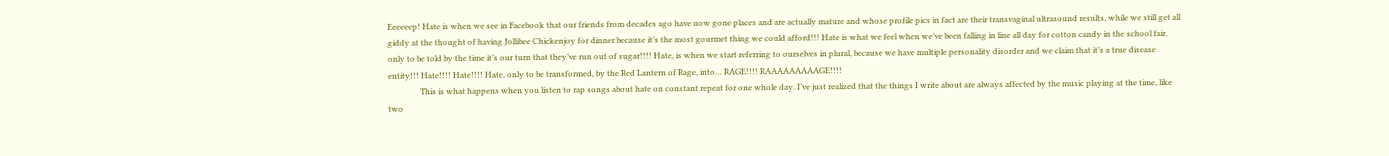Eeeeeep! Hate is when we see in Facebook that our friends from decades ago have now gone places and are actually mature and whose profile pics in fact are their transvaginal ultrasound results, while we still get all giddy at the thought of having Jollibee Chickenjoy for dinner because it’s the most gourmet thing we could afford!!! Hate is what we feel when we’ve been falling in line all day for cotton candy in the school fair, only to be told by the time it’s our turn that they’ve run out of sugar!!!! Hate, is when we start referring to ourselves in plural, because we have multiple personality disorder and we claim that it’s a true disease entity!!! Hate!!!! Hate!!!! Hate, only to be transformed, by the Red Lantern of Rage, into… RAGE!!!! RAAAAAAAAAGE!!!!
                This is what happens when you listen to rap songs about hate on constant repeat for one whole day. I’ve just realized that the things I write about are always affected by the music playing at the time, like two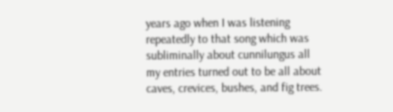years ago when I was listening repeatedly to that song which was subliminally about cunnilungus all my entries turned out to be all about caves, crevices, bushes, and fig trees.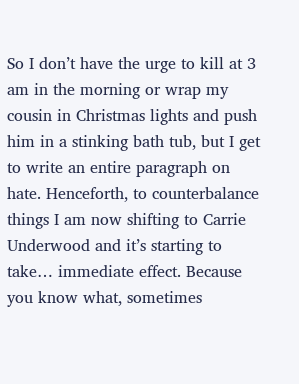So I don’t have the urge to kill at 3 am in the morning or wrap my cousin in Christmas lights and push him in a stinking bath tub, but I get to write an entire paragraph on hate. Henceforth, to counterbalance things I am now shifting to Carrie Underwood and it’s starting to take… immediate effect. Because you know what, sometimes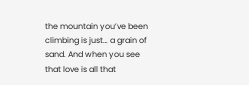the mountain you’ve been climbing is just… a grain of sand. And when you see that love is all that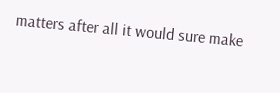matters after all it would sure make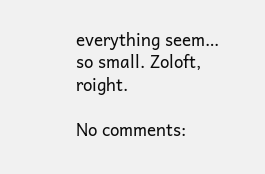everything seem… so small. Zoloft, roight.

No comments: